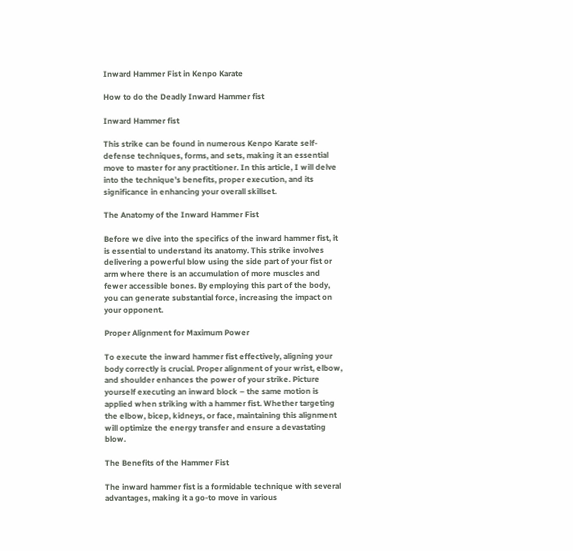Inward Hammer Fist in Kenpo Karate

How to do the Deadly Inward Hammer fist

Inward Hammer fist

This strike can be found in numerous Kenpo Karate self-defense techniques, forms, and sets, making it an essential move to master for any practitioner. In this article, I will delve into the technique’s benefits, proper execution, and its significance in enhancing your overall skillset.

The Anatomy of the Inward Hammer Fist

Before we dive into the specifics of the inward hammer fist, it is essential to understand its anatomy. This strike involves delivering a powerful blow using the side part of your fist or arm where there is an accumulation of more muscles and fewer accessible bones. By employing this part of the body, you can generate substantial force, increasing the impact on your opponent.

Proper Alignment for Maximum Power

To execute the inward hammer fist effectively, aligning your body correctly is crucial. Proper alignment of your wrist, elbow, and shoulder enhances the power of your strike. Picture yourself executing an inward block – the same motion is applied when striking with a hammer fist. Whether targeting the elbow, bicep, kidneys, or face, maintaining this alignment will optimize the energy transfer and ensure a devastating blow.

The Benefits of the Hammer Fist

The inward hammer fist is a formidable technique with several advantages, making it a go-to move in various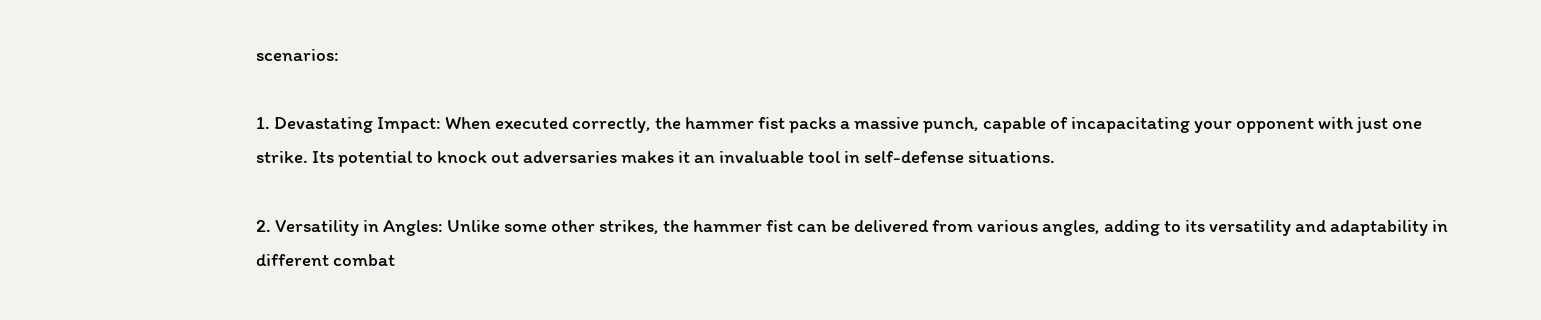scenarios:

1. Devastating Impact: When executed correctly, the hammer fist packs a massive punch, capable of incapacitating your opponent with just one strike. Its potential to knock out adversaries makes it an invaluable tool in self-defense situations.

2. Versatility in Angles: Unlike some other strikes, the hammer fist can be delivered from various angles, adding to its versatility and adaptability in different combat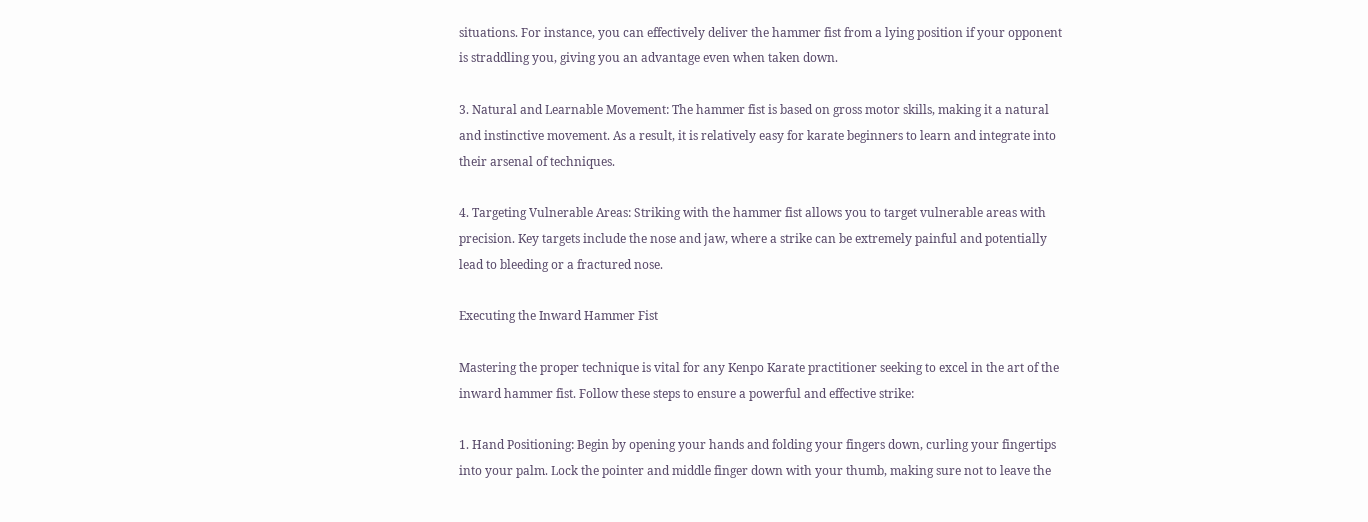situations. For instance, you can effectively deliver the hammer fist from a lying position if your opponent is straddling you, giving you an advantage even when taken down.

3. Natural and Learnable Movement: The hammer fist is based on gross motor skills, making it a natural and instinctive movement. As a result, it is relatively easy for karate beginners to learn and integrate into their arsenal of techniques.

4. Targeting Vulnerable Areas: Striking with the hammer fist allows you to target vulnerable areas with precision. Key targets include the nose and jaw, where a strike can be extremely painful and potentially lead to bleeding or a fractured nose.

Executing the Inward Hammer Fist

Mastering the proper technique is vital for any Kenpo Karate practitioner seeking to excel in the art of the inward hammer fist. Follow these steps to ensure a powerful and effective strike:

1. Hand Positioning: Begin by opening your hands and folding your fingers down, curling your fingertips into your palm. Lock the pointer and middle finger down with your thumb, making sure not to leave the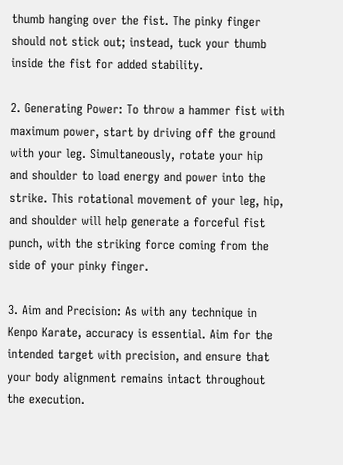thumb hanging over the fist. The pinky finger should not stick out; instead, tuck your thumb inside the fist for added stability.

2. Generating Power: To throw a hammer fist with maximum power, start by driving off the ground with your leg. Simultaneously, rotate your hip and shoulder to load energy and power into the strike. This rotational movement of your leg, hip, and shoulder will help generate a forceful fist punch, with the striking force coming from the side of your pinky finger.

3. Aim and Precision: As with any technique in Kenpo Karate, accuracy is essential. Aim for the intended target with precision, and ensure that your body alignment remains intact throughout the execution.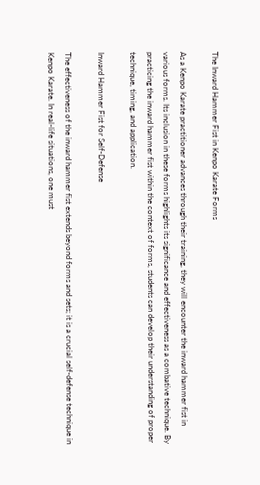The Inward Hammer Fist in Kenpo Karate Forms

As a Kenpo Karate practitioner advances through their training, they will encounter the inward hammer fist in various forms. Its inclusion in these forms highlights its significance and effectiveness as a combative technique. By practicing the inward hammer fist within the context of forms, students can develop their understanding of proper technique, timing, and application.

Inward Hammer Fist for Self-Defense

The effectiveness of the inward hammer fist extends beyond forms and sets; it is a crucial self-defense technique in Kenpo Karate. In real-life situations, one must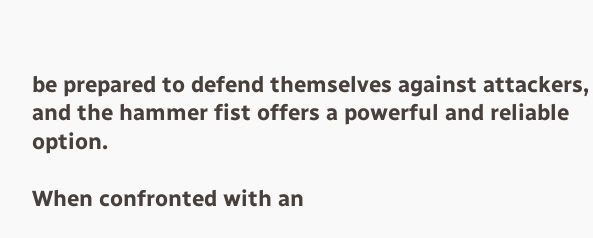be prepared to defend themselves against attackers, and the hammer fist offers a powerful and reliable option.

When confronted with an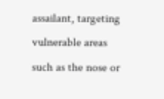assailant, targeting vulnerable areas such as the nose or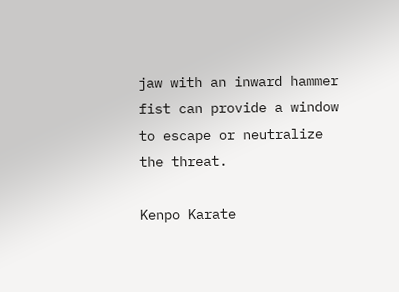jaw with an inward hammer fist can provide a window to escape or neutralize the threat.

Kenpo Karate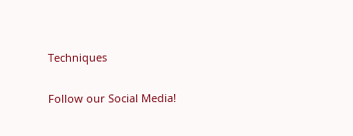Techniques

Follow our Social Media!